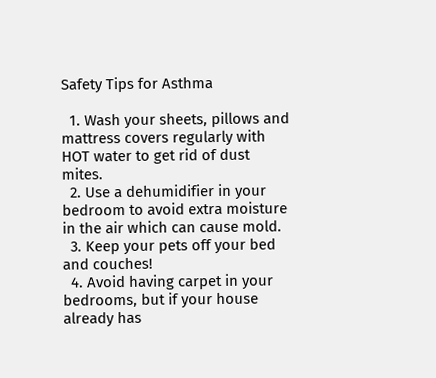Safety Tips for Asthma

  1. Wash your sheets, pillows and mattress covers regularly with HOT water to get rid of dust mites.
  2. Use a dehumidifier in your bedroom to avoid extra moisture in the air which can cause mold.
  3. Keep your pets off your bed and couches!
  4. Avoid having carpet in your bedrooms, but if your house already has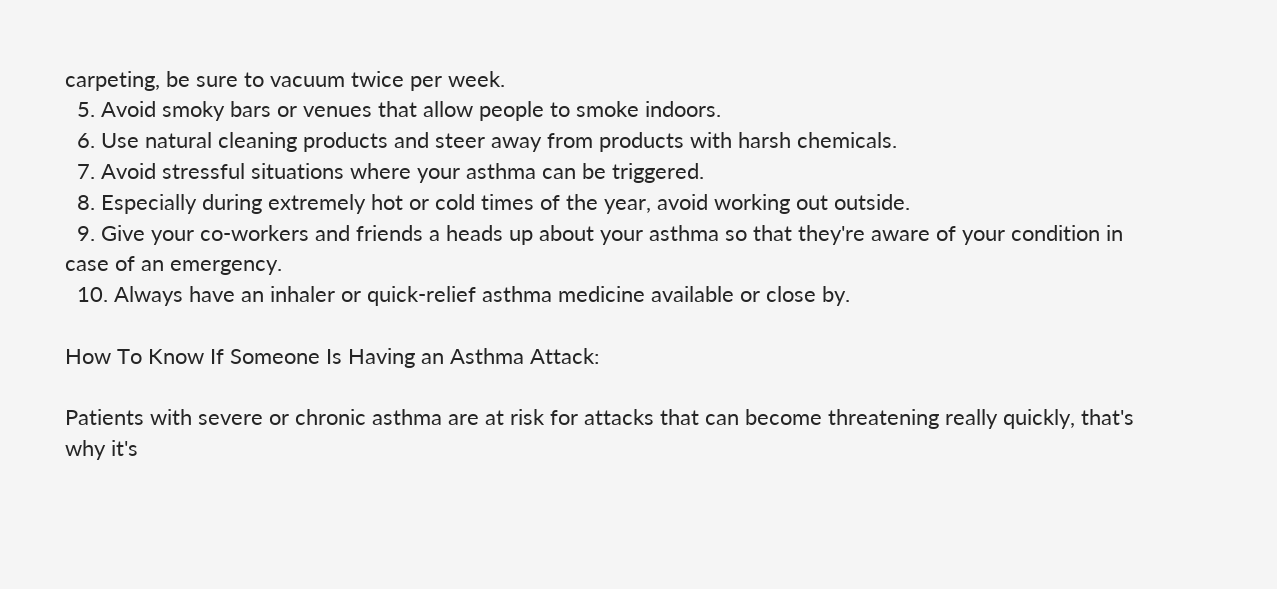carpeting, be sure to vacuum twice per week.
  5. Avoid smoky bars or venues that allow people to smoke indoors.
  6. Use natural cleaning products and steer away from products with harsh chemicals.
  7. Avoid stressful situations where your asthma can be triggered.
  8. Especially during extremely hot or cold times of the year, avoid working out outside.
  9. Give your co-workers and friends a heads up about your asthma so that they're aware of your condition in case of an emergency.
  10. Always have an inhaler or quick-relief asthma medicine available or close by.

How To Know If Someone Is Having an Asthma Attack:

Patients with severe or chronic asthma are at risk for attacks that can become threatening really quickly, that's why it's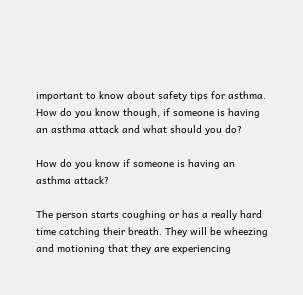important to know about safety tips for asthma. How do you know though, if someone is having an asthma attack and what should you do?

How do you know if someone is having an asthma attack?

The person starts coughing or has a really hard time catching their breath. They will be wheezing and motioning that they are experiencing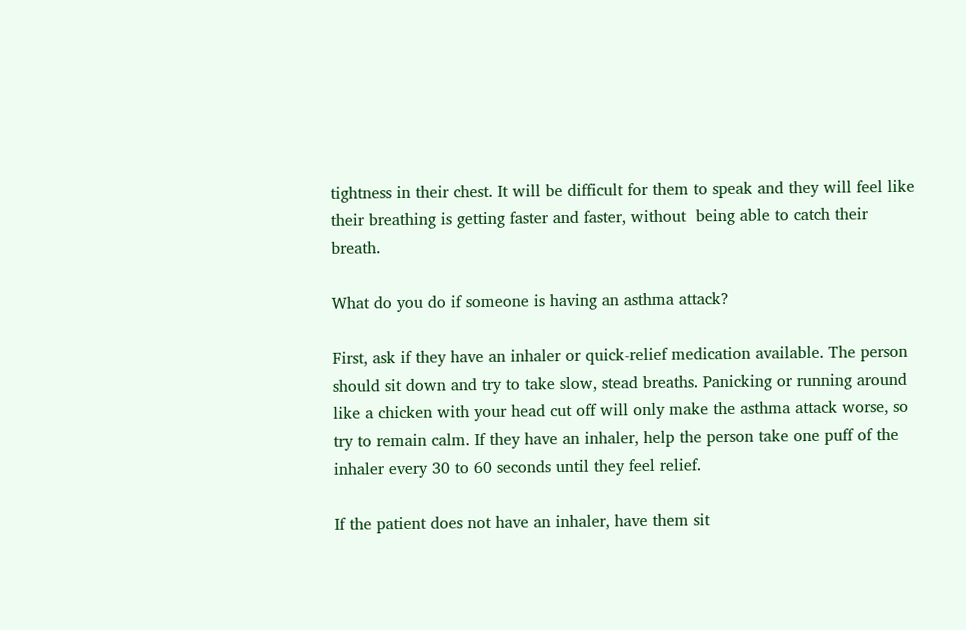tightness in their chest. It will be difficult for them to speak and they will feel like their breathing is getting faster and faster, without  being able to catch their breath.

What do you do if someone is having an asthma attack?

First, ask if they have an inhaler or quick-relief medication available. The person should sit down and try to take slow, stead breaths. Panicking or running around like a chicken with your head cut off will only make the asthma attack worse, so try to remain calm. If they have an inhaler, help the person take one puff of the inhaler every 30 to 60 seconds until they feel relief.

If the patient does not have an inhaler, have them sit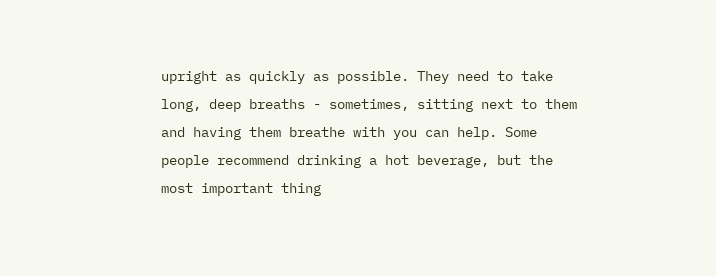upright as quickly as possible. They need to take long, deep breaths - sometimes, sitting next to them and having them breathe with you can help. Some people recommend drinking a hot beverage, but the most important thing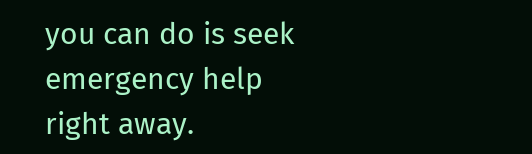you can do is seek emergency help right away.